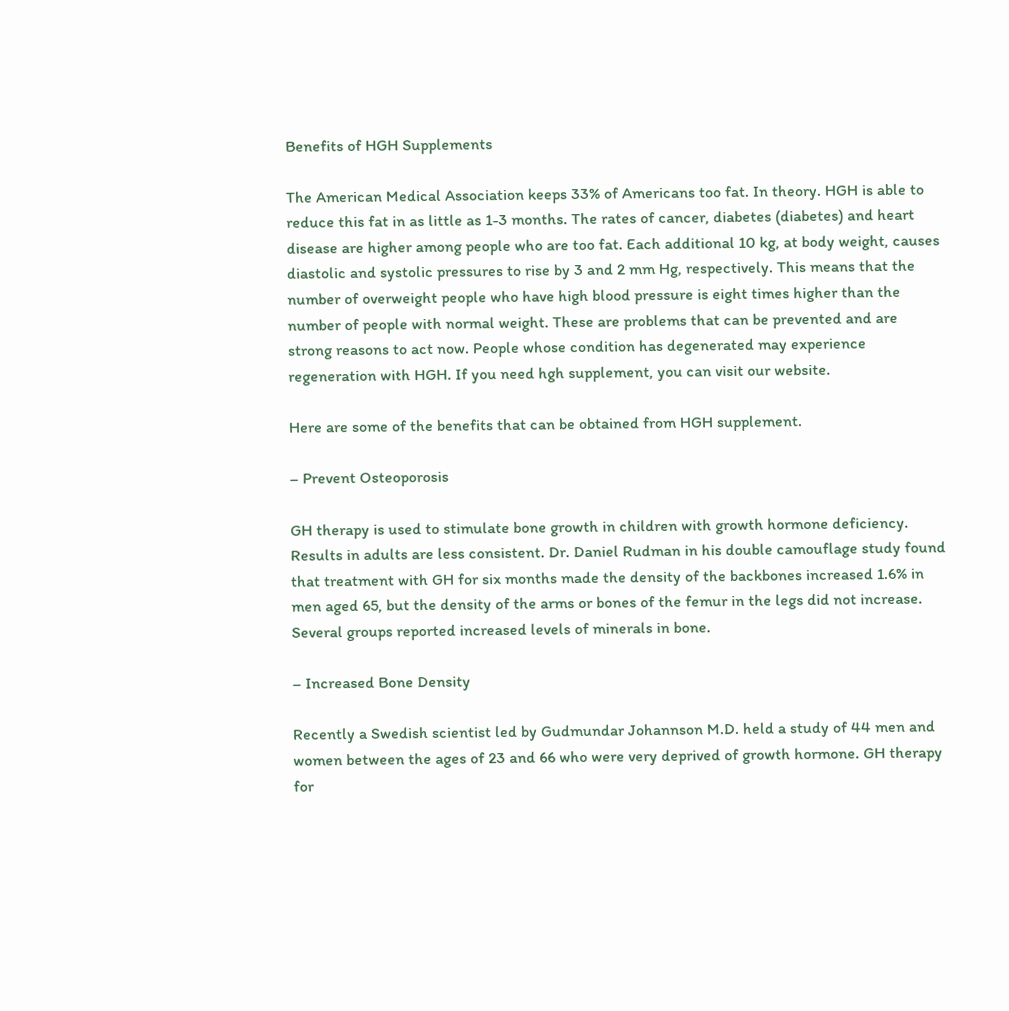Benefits of HGH Supplements

The American Medical Association keeps 33% of Americans too fat. In theory. HGH is able to reduce this fat in as little as 1-3 months. The rates of cancer, diabetes (diabetes) and heart disease are higher among people who are too fat. Each additional 10 kg, at body weight, causes diastolic and systolic pressures to rise by 3 and 2 mm Hg, respectively. This means that the number of overweight people who have high blood pressure is eight times higher than the number of people with normal weight. These are problems that can be prevented and are strong reasons to act now. People whose condition has degenerated may experience regeneration with HGH. If you need hgh supplement, you can visit our website.

Here are some of the benefits that can be obtained from HGH supplement.

– Prevent Osteoporosis

GH therapy is used to stimulate bone growth in children with growth hormone deficiency. Results in adults are less consistent. Dr. Daniel Rudman in his double camouflage study found that treatment with GH for six months made the density of the backbones increased 1.6% in men aged 65, but the density of the arms or bones of the femur in the legs did not increase. Several groups reported increased levels of minerals in bone.

– Increased Bone Density

Recently a Swedish scientist led by Gudmundar Johannson M.D. held a study of 44 men and women between the ages of 23 and 66 who were very deprived of growth hormone. GH therapy for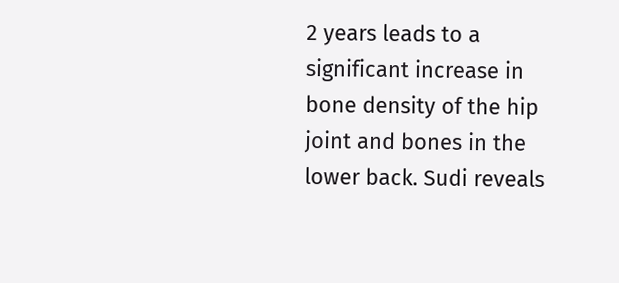2 years leads to a significant increase in bone density of the hip joint and bones in the lower back. Sudi reveals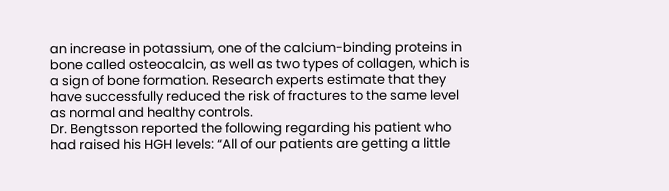an increase in potassium, one of the calcium-binding proteins in bone called osteocalcin, as well as two types of collagen, which is a sign of bone formation. Research experts estimate that they have successfully reduced the risk of fractures to the same level as normal and healthy controls.
Dr. Bengtsson reported the following regarding his patient who had raised his HGH levels: “All of our patients are getting a little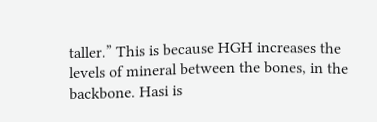taller.” This is because HGH increases the levels of mineral between the bones, in the backbone. Hasi is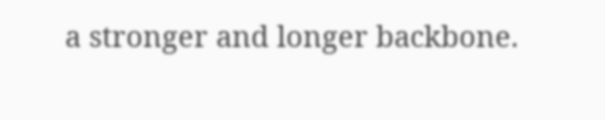a stronger and longer backbone.